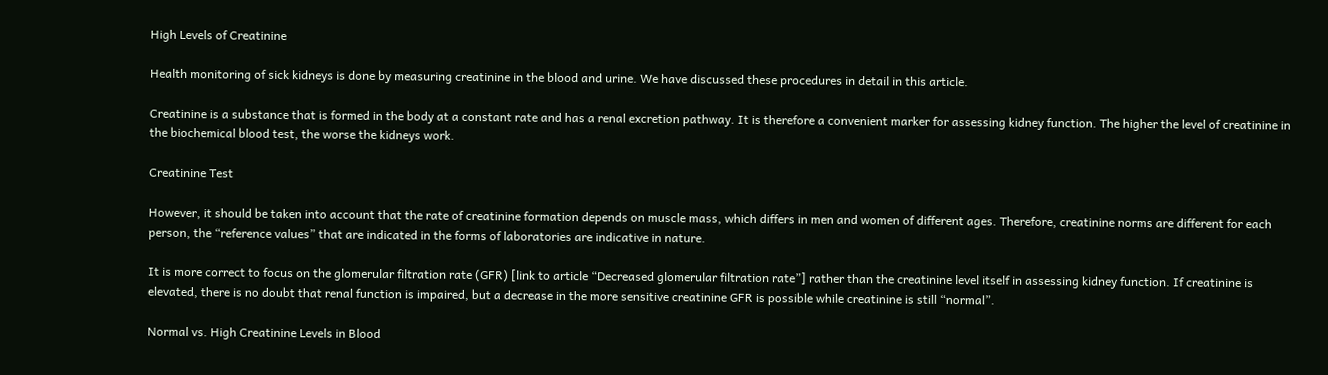High Levels of Creatinine

Health monitoring of sick kidneys is done by measuring creatinine in the blood and urine. We have discussed these procedures in detail in this article.

Creatinine is a substance that is formed in the body at a constant rate and has a renal excretion pathway. It is therefore a convenient marker for assessing kidney function. The higher the level of creatinine in the biochemical blood test, the worse the kidneys work.

Creatinine Test

However, it should be taken into account that the rate of creatinine formation depends on muscle mass, which differs in men and women of different ages. Therefore, creatinine norms are different for each person, the “reference values” that are indicated in the forms of laboratories are indicative in nature.

It is more correct to focus on the glomerular filtration rate (GFR) [link to article “Decreased glomerular filtration rate”] rather than the creatinine level itself in assessing kidney function. If creatinine is elevated, there is no doubt that renal function is impaired, but a decrease in the more sensitive creatinine GFR is possible while creatinine is still “normal”.

Normal vs. High Creatinine Levels in Blood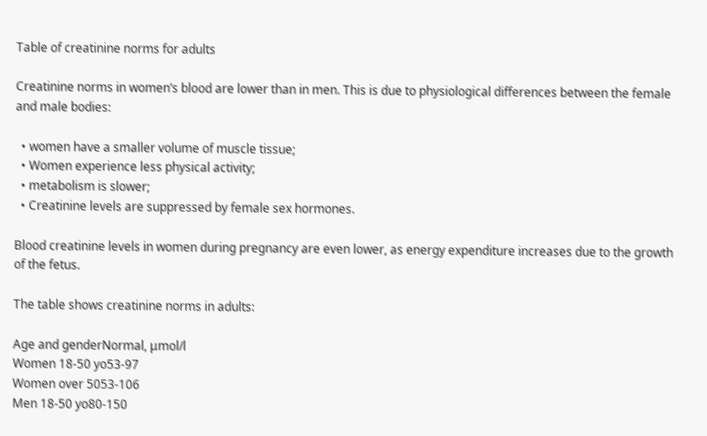Table of creatinine norms for adults

Creatinine norms in women’s blood are lower than in men. This is due to physiological differences between the female and male bodies:

  • women have a smaller volume of muscle tissue;
  • Women experience less physical activity;
  • metabolism is slower;
  • Creatinine levels are suppressed by female sex hormones.

Blood creatinine levels in women during pregnancy are even lower, as energy expenditure increases due to the growth of the fetus.

The table shows creatinine norms in adults:

Age and genderNormal, μmol/l
Women 18-50 yo53-97
Women over 5053-106
Men 18-50 yo80-150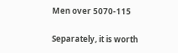Men over 5070-115

Separately, it is worth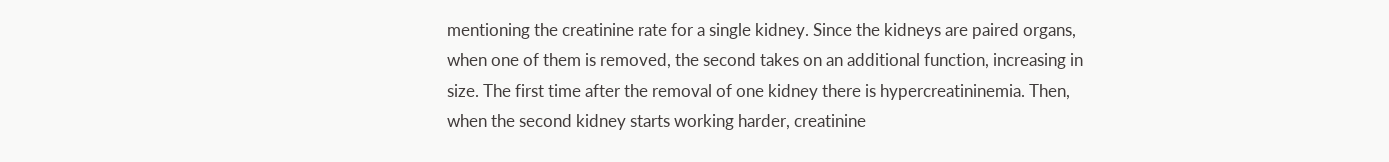mentioning the creatinine rate for a single kidney. Since the kidneys are paired organs, when one of them is removed, the second takes on an additional function, increasing in size. The first time after the removal of one kidney there is hypercreatininemia. Then, when the second kidney starts working harder, creatinine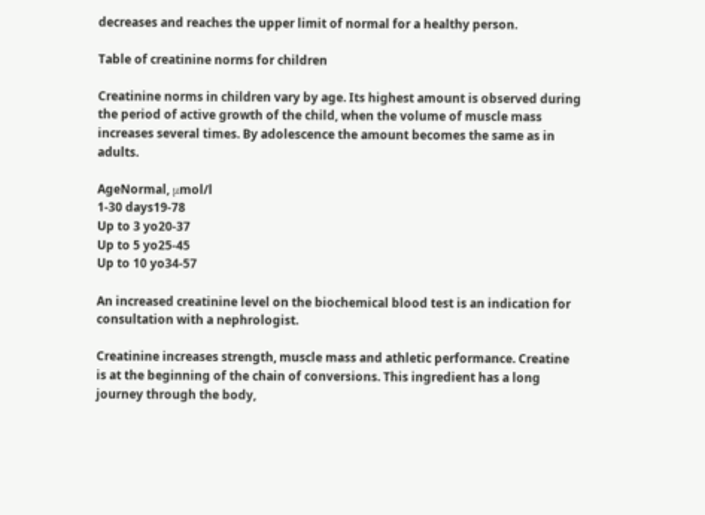decreases and reaches the upper limit of normal for a healthy person.

Table of creatinine norms for children

Creatinine norms in children vary by age. Its highest amount is observed during the period of active growth of the child, when the volume of muscle mass increases several times. By adolescence the amount becomes the same as in adults.

AgeNormal, μmol/l
1-30 days19-78
Up to 3 yo20-37
Up to 5 yo25-45
Up to 10 yo34-57

An increased creatinine level on the biochemical blood test is an indication for consultation with a nephrologist.

Creatinine increases strength, muscle mass and athletic performance. Creatine is at the beginning of the chain of conversions. This ingredient has a long journey through the body,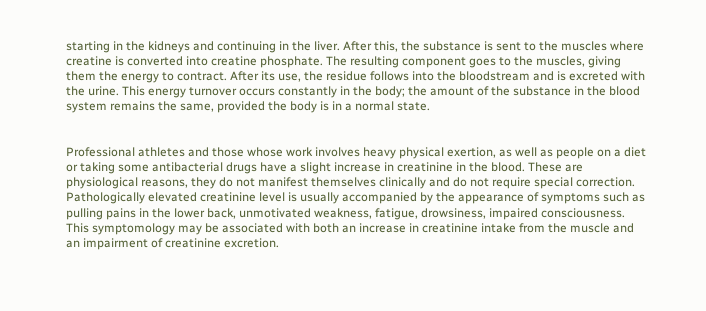starting in the kidneys and continuing in the liver. After this, the substance is sent to the muscles where creatine is converted into creatine phosphate. The resulting component goes to the muscles, giving them the energy to contract. After its use, the residue follows into the bloodstream and is excreted with the urine. This energy turnover occurs constantly in the body; the amount of the substance in the blood system remains the same, provided the body is in a normal state.


Professional athletes and those whose work involves heavy physical exertion, as well as people on a diet or taking some antibacterial drugs have a slight increase in creatinine in the blood. These are physiological reasons, they do not manifest themselves clinically and do not require special correction. Pathologically elevated creatinine level is usually accompanied by the appearance of symptoms such as pulling pains in the lower back, unmotivated weakness, fatigue, drowsiness, impaired consciousness. This symptomology may be associated with both an increase in creatinine intake from the muscle and an impairment of creatinine excretion.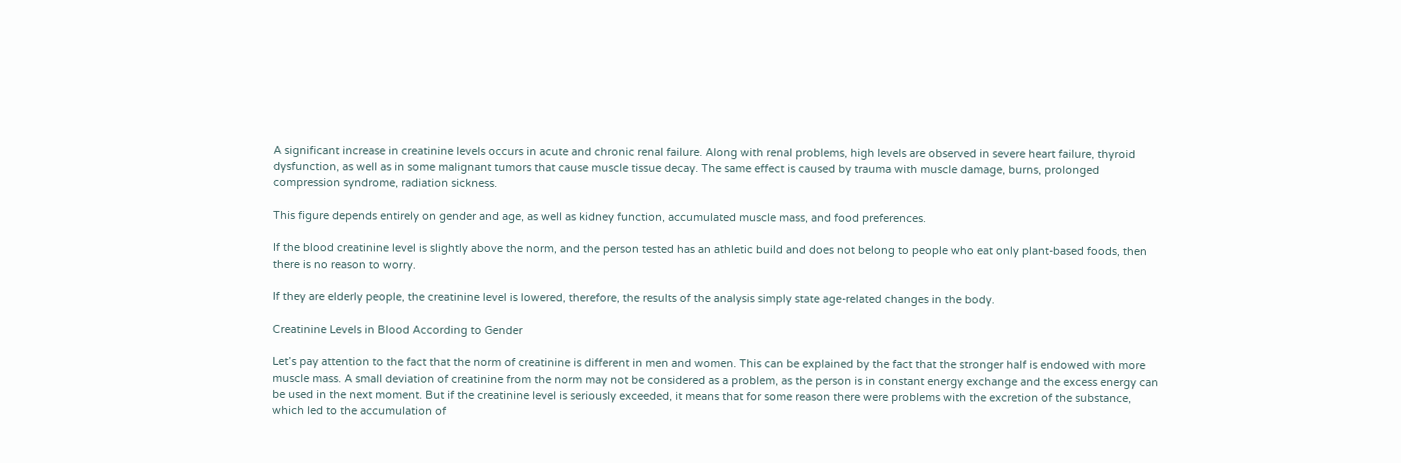A significant increase in creatinine levels occurs in acute and chronic renal failure. Along with renal problems, high levels are observed in severe heart failure, thyroid dysfunction, as well as in some malignant tumors that cause muscle tissue decay. The same effect is caused by trauma with muscle damage, burns, prolonged compression syndrome, radiation sickness.

This figure depends entirely on gender and age, as well as kidney function, accumulated muscle mass, and food preferences.

If the blood creatinine level is slightly above the norm, and the person tested has an athletic build and does not belong to people who eat only plant-based foods, then there is no reason to worry.

If they are elderly people, the creatinine level is lowered, therefore, the results of the analysis simply state age-related changes in the body.

Creatinine Levels in Blood According to Gender

Let’s pay attention to the fact that the norm of creatinine is different in men and women. This can be explained by the fact that the stronger half is endowed with more muscle mass. A small deviation of creatinine from the norm may not be considered as a problem, as the person is in constant energy exchange and the excess energy can be used in the next moment. But if the creatinine level is seriously exceeded, it means that for some reason there were problems with the excretion of the substance, which led to the accumulation of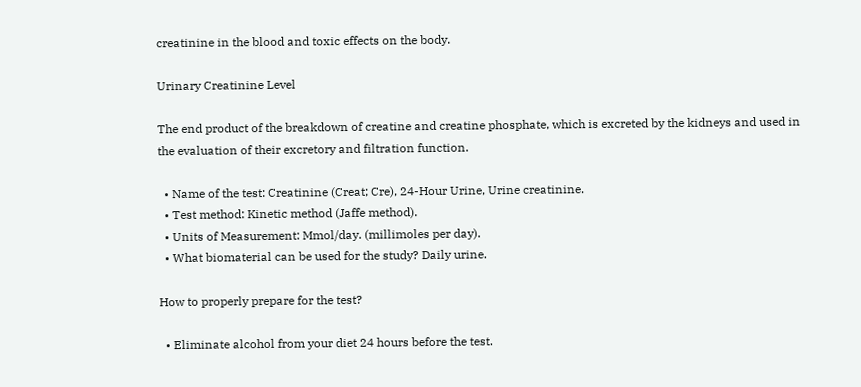creatinine in the blood and toxic effects on the body.

Urinary Creatinine Level

The end product of the breakdown of creatine and creatine phosphate, which is excreted by the kidneys and used in the evaluation of their excretory and filtration function.

  • Name of the test: Creatinine (Creat; Cre), 24-Hour Urine, Urine creatinine.
  • Test method: Kinetic method (Jaffe method).
  • Units of Measurement: Mmol/day. (millimoles per day).
  • What biomaterial can be used for the study? Daily urine.

How to properly prepare for the test?

  • Eliminate alcohol from your diet 24 hours before the test.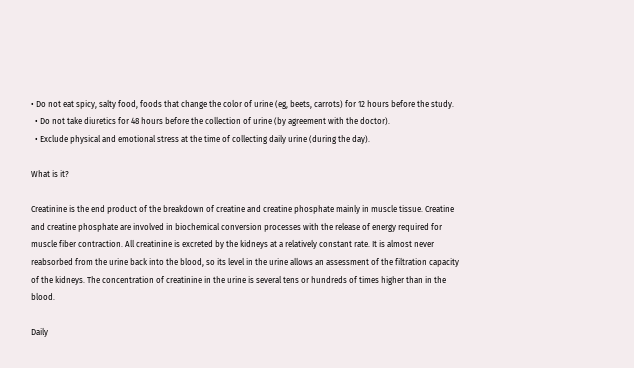• Do not eat spicy, salty food, foods that change the color of urine (eg, beets, carrots) for 12 hours before the study.
  • Do not take diuretics for 48 hours before the collection of urine (by agreement with the doctor).
  • Exclude physical and emotional stress at the time of collecting daily urine (during the day).

What is it?

Creatinine is the end product of the breakdown of creatine and creatine phosphate mainly in muscle tissue. Creatine and creatine phosphate are involved in biochemical conversion processes with the release of energy required for muscle fiber contraction. All creatinine is excreted by the kidneys at a relatively constant rate. It is almost never reabsorbed from the urine back into the blood, so its level in the urine allows an assessment of the filtration capacity of the kidneys. The concentration of creatinine in the urine is several tens or hundreds of times higher than in the blood.

Daily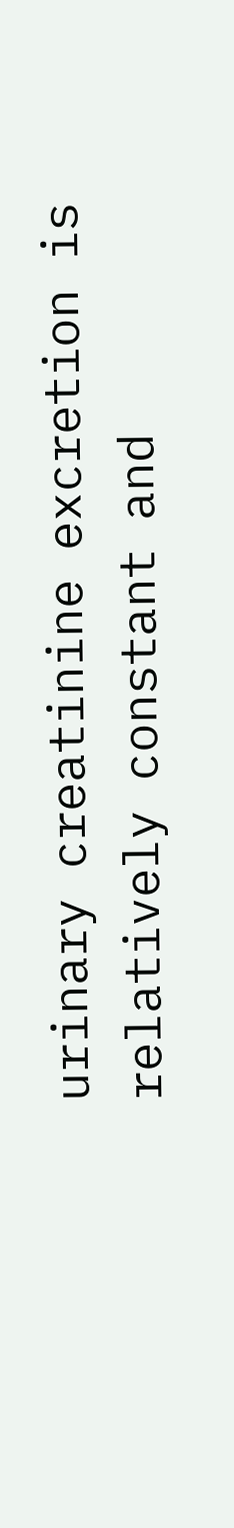urinary creatinine excretion is relatively constant and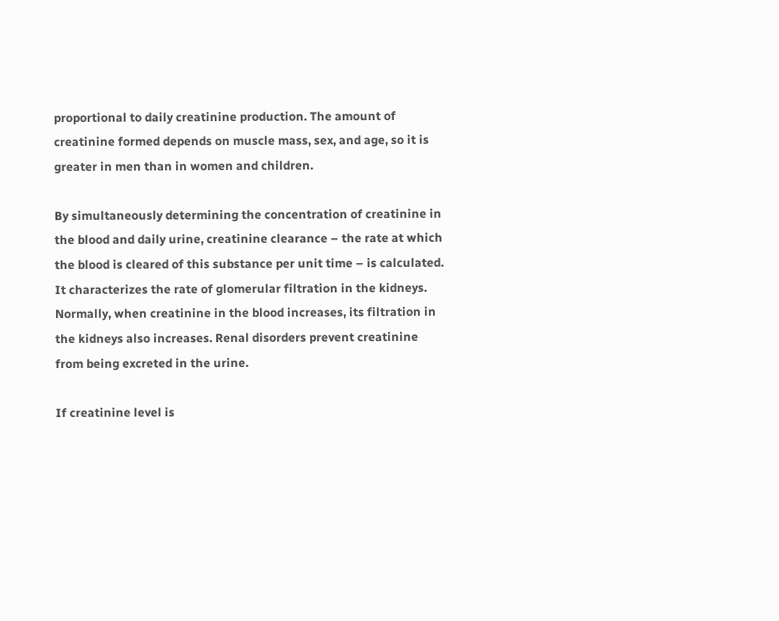proportional to daily creatinine production. The amount of creatinine formed depends on muscle mass, sex, and age, so it is greater in men than in women and children.

By simultaneously determining the concentration of creatinine in the blood and daily urine, creatinine clearance – the rate at which the blood is cleared of this substance per unit time – is calculated. It characterizes the rate of glomerular filtration in the kidneys. Normally, when creatinine in the blood increases, its filtration in the kidneys also increases. Renal disorders prevent creatinine from being excreted in the urine.

If creatinine level is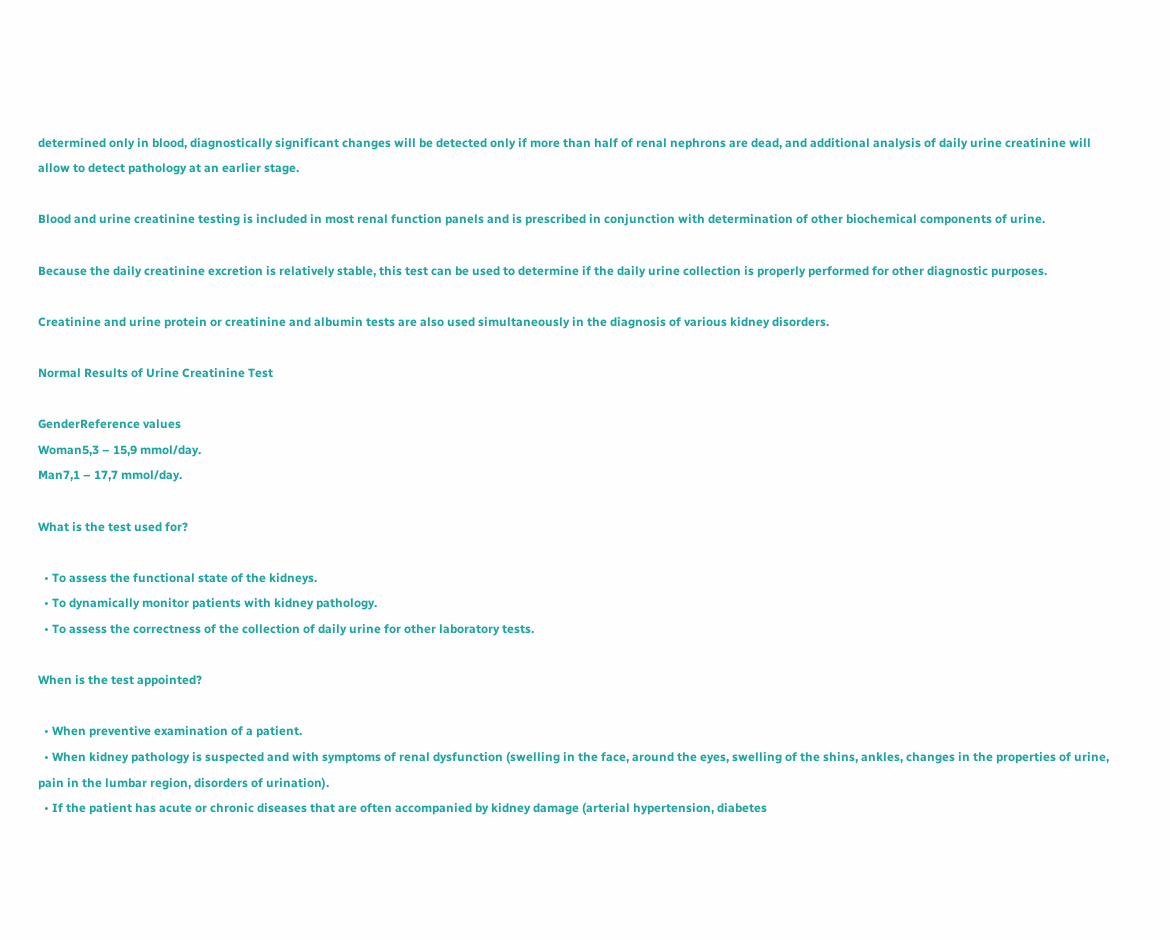determined only in blood, diagnostically significant changes will be detected only if more than half of renal nephrons are dead, and additional analysis of daily urine creatinine will allow to detect pathology at an earlier stage.

Blood and urine creatinine testing is included in most renal function panels and is prescribed in conjunction with determination of other biochemical components of urine.

Because the daily creatinine excretion is relatively stable, this test can be used to determine if the daily urine collection is properly performed for other diagnostic purposes.

Creatinine and urine protein or creatinine and albumin tests are also used simultaneously in the diagnosis of various kidney disorders.

Normal Results of Urine Creatinine Test

GenderReference values
Woman5,3 – 15,9 mmol/day.
Man7,1 – 17,7 mmol/day.

What is the test used for?

  • To assess the functional state of the kidneys.
  • To dynamically monitor patients with kidney pathology.
  • To assess the correctness of the collection of daily urine for other laboratory tests.

When is the test appointed?

  • When preventive examination of a patient.
  • When kidney pathology is suspected and with symptoms of renal dysfunction (swelling in the face, around the eyes, swelling of the shins, ankles, changes in the properties of urine, pain in the lumbar region, disorders of urination).
  • If the patient has acute or chronic diseases that are often accompanied by kidney damage (arterial hypertension, diabetes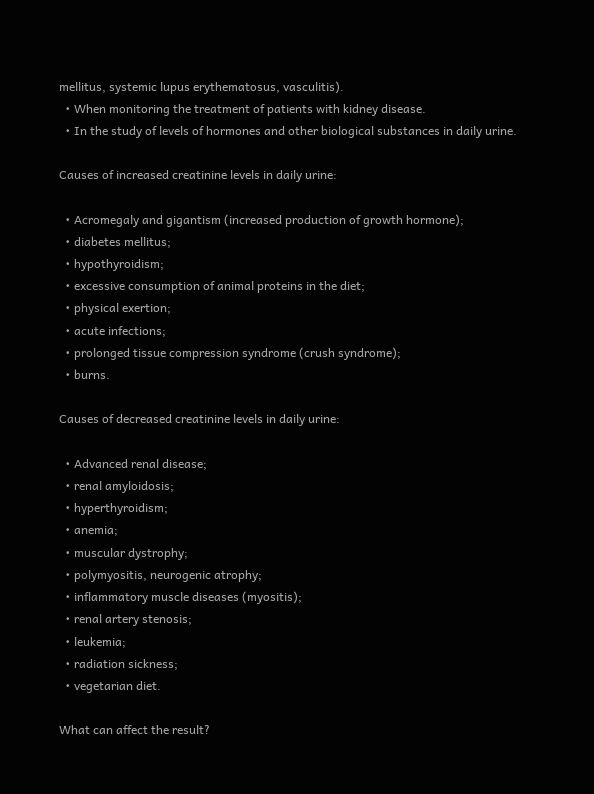mellitus, systemic lupus erythematosus, vasculitis).
  • When monitoring the treatment of patients with kidney disease.
  • In the study of levels of hormones and other biological substances in daily urine.

Causes of increased creatinine levels in daily urine:

  • Acromegaly and gigantism (increased production of growth hormone);
  • diabetes mellitus;
  • hypothyroidism;
  • excessive consumption of animal proteins in the diet;
  • physical exertion;
  • acute infections;
  • prolonged tissue compression syndrome (crush syndrome);
  • burns.

Causes of decreased creatinine levels in daily urine:

  • Advanced renal disease;
  • renal amyloidosis;
  • hyperthyroidism;
  • anemia;
  • muscular dystrophy;
  • polymyositis, neurogenic atrophy;
  • inflammatory muscle diseases (myositis);
  • renal artery stenosis;
  • leukemia;
  • radiation sickness;
  • vegetarian diet.

What can affect the result?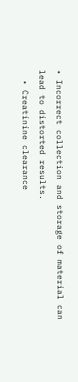• Incorrect collection and storage of material can lead to distorted results.
  • Creatinine clearance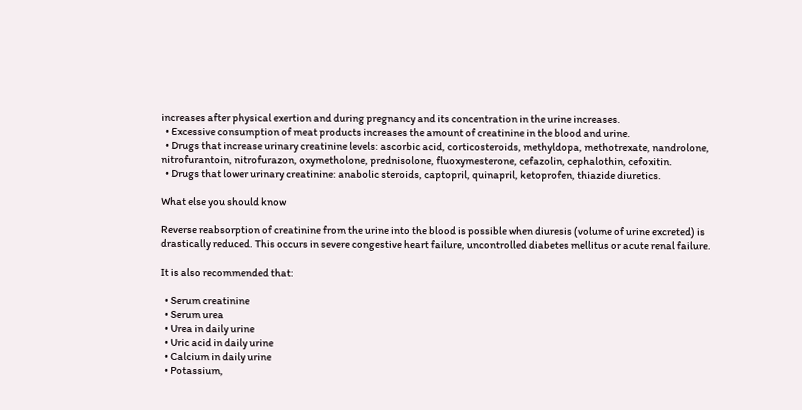increases after physical exertion and during pregnancy and its concentration in the urine increases.
  • Excessive consumption of meat products increases the amount of creatinine in the blood and urine.
  • Drugs that increase urinary creatinine levels: ascorbic acid, corticosteroids, methyldopa, methotrexate, nandrolone, nitrofurantoin, nitrofurazon, oxymetholone, prednisolone, fluoxymesterone, cefazolin, cephalothin, cefoxitin.
  • Drugs that lower urinary creatinine: anabolic steroids, captopril, quinapril, ketoprofen, thiazide diuretics.

What else you should know

Reverse reabsorption of creatinine from the urine into the blood is possible when diuresis (volume of urine excreted) is drastically reduced. This occurs in severe congestive heart failure, uncontrolled diabetes mellitus or acute renal failure.

It is also recommended that:

  • Serum creatinine
  • Serum urea
  • Urea in daily urine
  • Uric acid in daily urine
  • Calcium in daily urine
  • Potassium,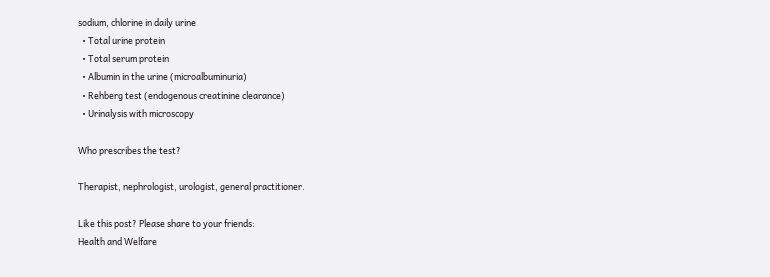sodium, chlorine in daily urine
  • Total urine protein
  • Total serum protein
  • Albumin in the urine (microalbuminuria)
  • Rehberg test (endogenous creatinine clearance)
  • Urinalysis with microscopy

Who prescribes the test?

Therapist, nephrologist, urologist, general practitioner.

Like this post? Please share to your friends:
Health and Welfare